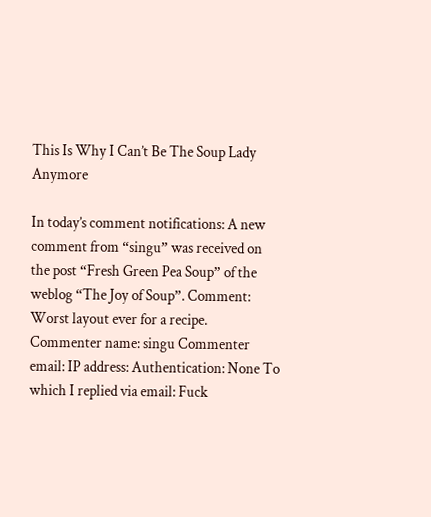This Is Why I Can’t Be The Soup Lady Anymore

In today’s comment notifications: A new comment from “singu” was received on the post “Fresh Green Pea Soup” of the weblog “The Joy of Soup”. Comment: Worst layout ever for a recipe. Commenter name: singu Commenter email: IP address: Authentication: None To which I replied via email: Fuck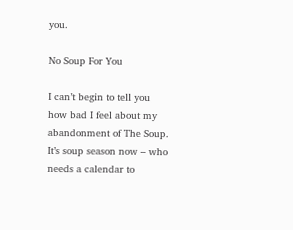you.

No Soup For You

I can’t begin to tell you how bad I feel about my abandonment of The Soup. It’s soup season now – who needs a calendar to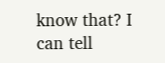know that? I can tell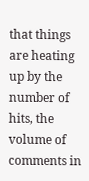that things are heating up by the number of hits, the volume of comments in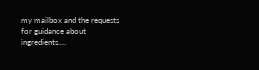my mailbox and the requests for guidance about ingredients.…